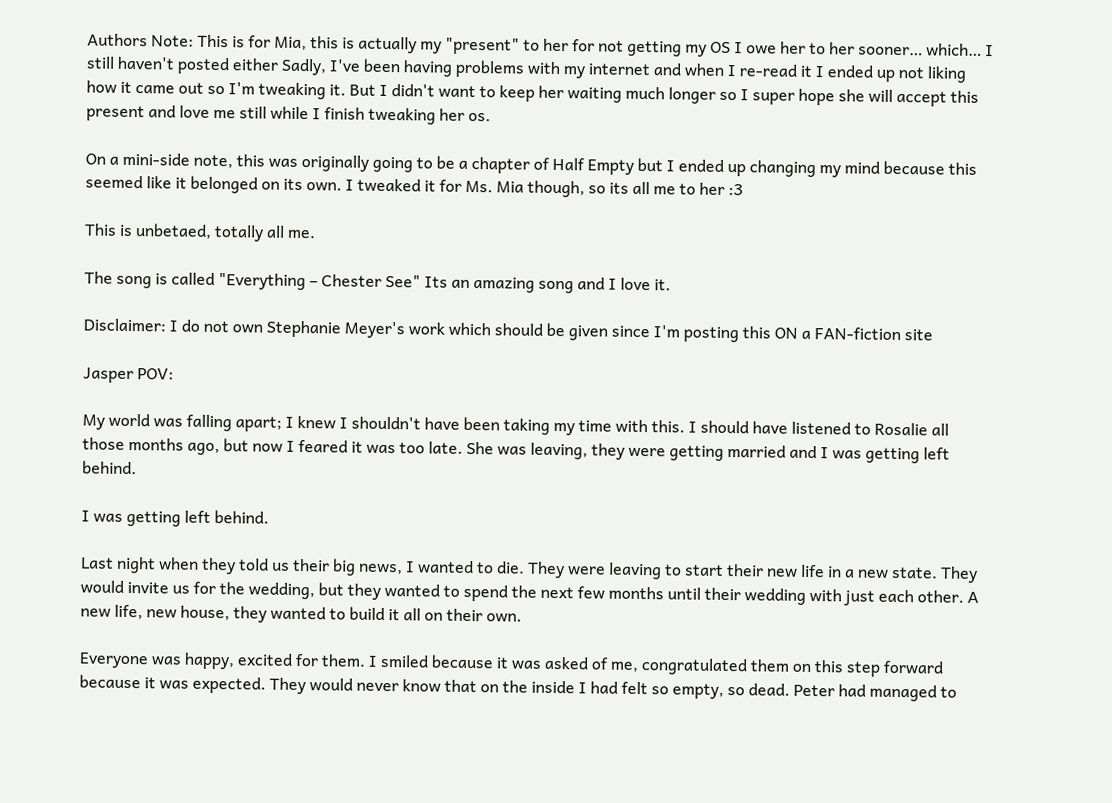Authors Note: This is for Mia, this is actually my "present" to her for not getting my OS I owe her to her sooner… which… I still haven't posted either Sadly, I've been having problems with my internet and when I re-read it I ended up not liking how it came out so I'm tweaking it. But I didn't want to keep her waiting much longer so I super hope she will accept this present and love me still while I finish tweaking her os.

On a mini-side note, this was originally going to be a chapter of Half Empty but I ended up changing my mind because this seemed like it belonged on its own. I tweaked it for Ms. Mia though, so its all me to her :3

This is unbetaed, totally all me.

The song is called "Everything – Chester See" Its an amazing song and I love it.

Disclaimer: I do not own Stephanie Meyer's work which should be given since I'm posting this ON a FAN-fiction site

Jasper POV:

My world was falling apart; I knew I shouldn't have been taking my time with this. I should have listened to Rosalie all those months ago, but now I feared it was too late. She was leaving, they were getting married and I was getting left behind.

I was getting left behind.

Last night when they told us their big news, I wanted to die. They were leaving to start their new life in a new state. They would invite us for the wedding, but they wanted to spend the next few months until their wedding with just each other. A new life, new house, they wanted to build it all on their own.

Everyone was happy, excited for them. I smiled because it was asked of me, congratulated them on this step forward because it was expected. They would never know that on the inside I had felt so empty, so dead. Peter had managed to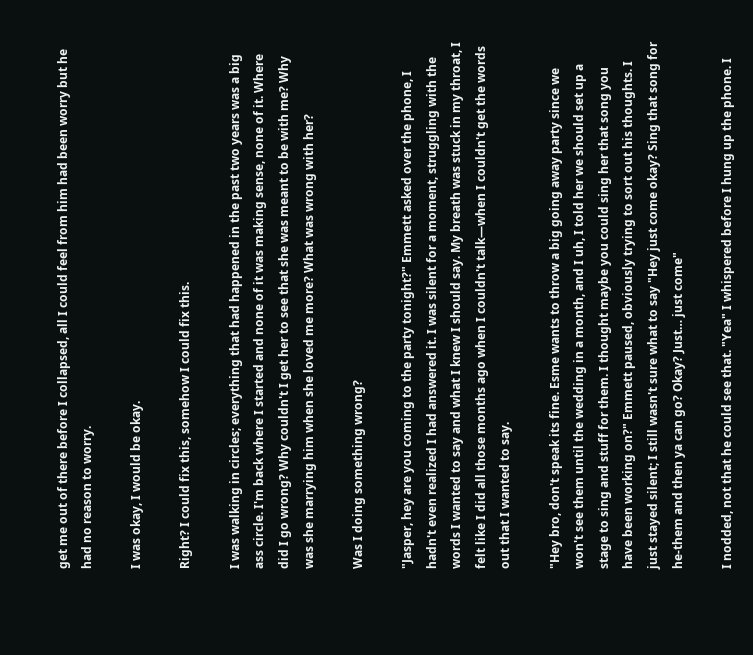get me out of there before I collapsed, all I could feel from him had been worry but he had no reason to worry.

I was okay, I would be okay.

Right? I could fix this, somehow I could fix this.

I was walking in circles; everything that had happened in the past two years was a big ass circle. I'm back where I started and none of it was making sense, none of it. Where did I go wrong? Why couldn't I get her to see that she was meant to be with me? Why was she marrying him when she loved me more? What was wrong with her?

Was I doing something wrong?

"Jasper, hey are you coming to the party tonight?" Emmett asked over the phone, I hadn't even realized I had answered it. I was silent for a moment, struggling with the words I wanted to say and what I knew I should say. My breath was stuck in my throat, I felt like I did all those months ago when I couldn't talk—when I couldn't get the words out that I wanted to say.

"Hey bro, don't speak its fine. Esme wants to throw a big going away party since we won't see them until the wedding in a month, and I uh, I told her we should set up a stage to sing and stuff for them. I thought maybe you could sing her that song you have been working on?" Emmett paused, obviously trying to sort out his thoughts. I just stayed silent; I still wasn't sure what to say "Hey just come okay? Sing that song for he-them and then ya can go? Okay? Just… just come"

I nodded, not that he could see that. "Yea" I whispered before I hung up the phone. I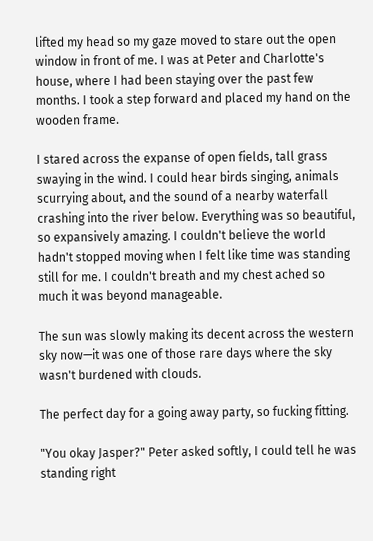lifted my head so my gaze moved to stare out the open window in front of me. I was at Peter and Charlotte's house, where I had been staying over the past few months. I took a step forward and placed my hand on the wooden frame.

I stared across the expanse of open fields, tall grass swaying in the wind. I could hear birds singing, animals scurrying about, and the sound of a nearby waterfall crashing into the river below. Everything was so beautiful, so expansively amazing. I couldn't believe the world hadn't stopped moving when I felt like time was standing still for me. I couldn't breath and my chest ached so much it was beyond manageable.

The sun was slowly making its decent across the western sky now—it was one of those rare days where the sky wasn't burdened with clouds.

The perfect day for a going away party, so fucking fitting.

"You okay Jasper?" Peter asked softly, I could tell he was standing right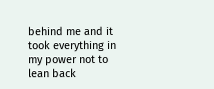behind me and it took everything in my power not to lean back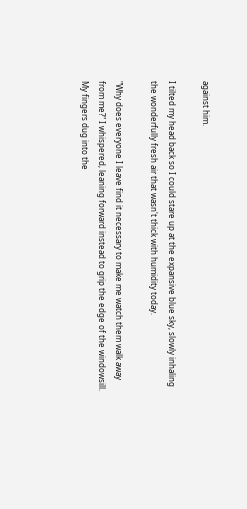against him.

I tilted my head back so I could stare up at the expansive blue sky, slowly inhaling the wonderfully fresh air that wasn't thick with humidity today.

"Why does everyone I leave find it necessary to make me watch them walk away from me?" I whispered, leaning forward instead to grip the edge of the windowsill. My fingers dug into the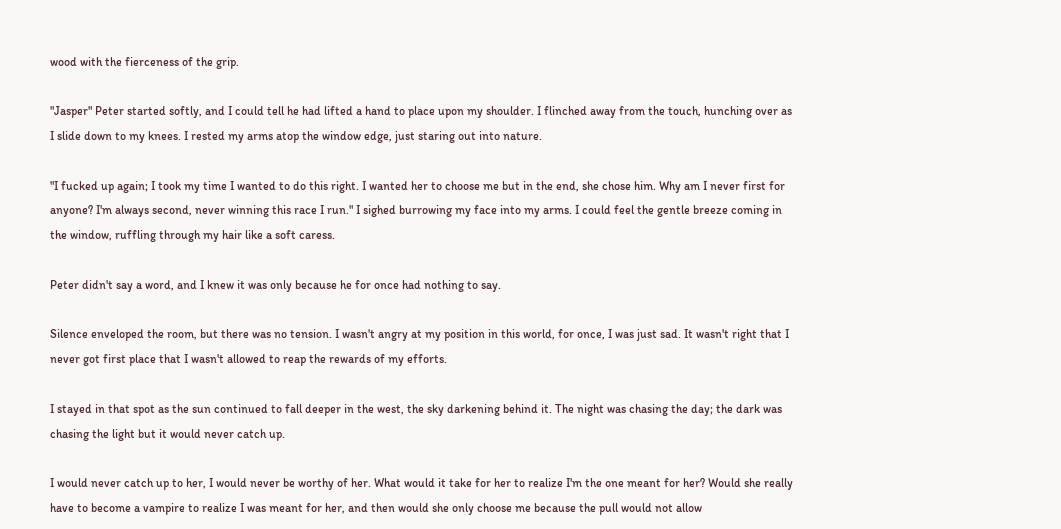wood with the fierceness of the grip.

"Jasper" Peter started softly, and I could tell he had lifted a hand to place upon my shoulder. I flinched away from the touch, hunching over as I slide down to my knees. I rested my arms atop the window edge, just staring out into nature.

"I fucked up again; I took my time I wanted to do this right. I wanted her to choose me but in the end, she chose him. Why am I never first for anyone? I'm always second, never winning this race I run." I sighed burrowing my face into my arms. I could feel the gentle breeze coming in the window, ruffling through my hair like a soft caress.

Peter didn't say a word, and I knew it was only because he for once had nothing to say.

Silence enveloped the room, but there was no tension. I wasn't angry at my position in this world, for once, I was just sad. It wasn't right that I never got first place that I wasn't allowed to reap the rewards of my efforts.

I stayed in that spot as the sun continued to fall deeper in the west, the sky darkening behind it. The night was chasing the day; the dark was chasing the light but it would never catch up.

I would never catch up to her, I would never be worthy of her. What would it take for her to realize I'm the one meant for her? Would she really have to become a vampire to realize I was meant for her, and then would she only choose me because the pull would not allow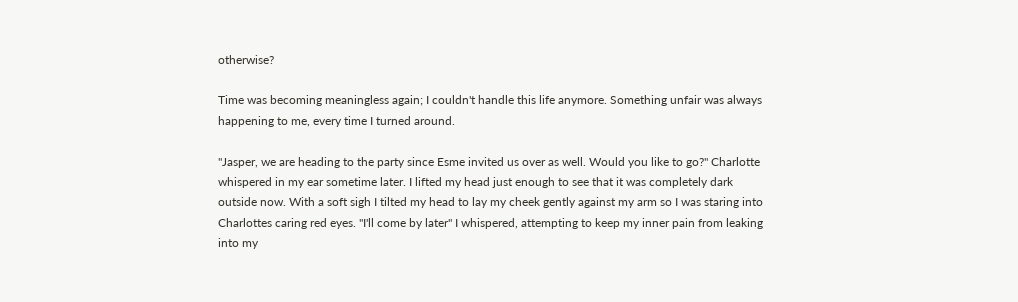otherwise?

Time was becoming meaningless again; I couldn't handle this life anymore. Something unfair was always happening to me, every time I turned around.

"Jasper, we are heading to the party since Esme invited us over as well. Would you like to go?" Charlotte whispered in my ear sometime later. I lifted my head just enough to see that it was completely dark outside now. With a soft sigh I tilted my head to lay my cheek gently against my arm so I was staring into Charlottes caring red eyes. "I'll come by later" I whispered, attempting to keep my inner pain from leaking into my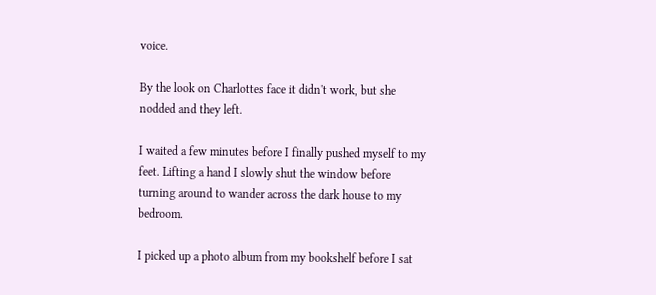voice.

By the look on Charlottes face it didn't work, but she nodded and they left.

I waited a few minutes before I finally pushed myself to my feet. Lifting a hand I slowly shut the window before turning around to wander across the dark house to my bedroom.

I picked up a photo album from my bookshelf before I sat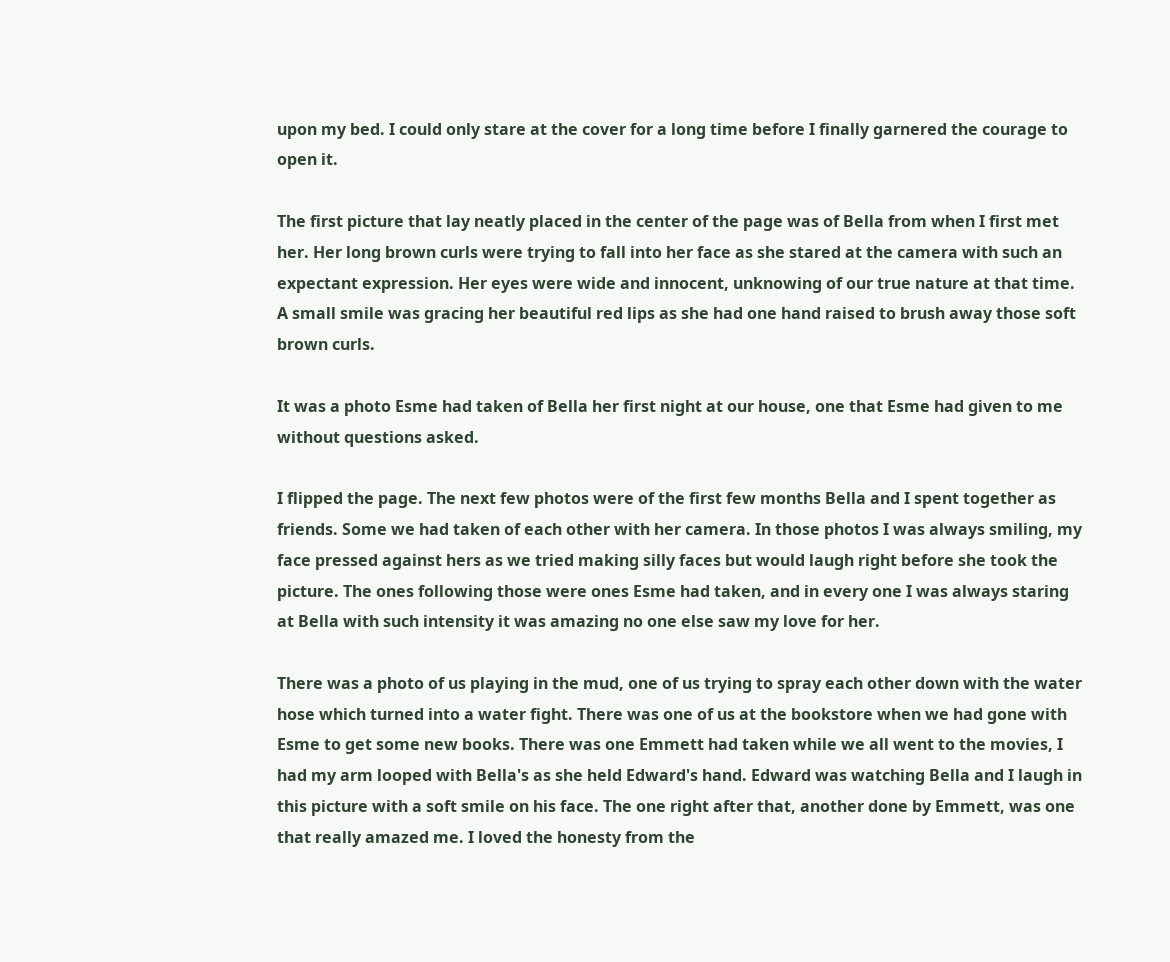upon my bed. I could only stare at the cover for a long time before I finally garnered the courage to open it.

The first picture that lay neatly placed in the center of the page was of Bella from when I first met her. Her long brown curls were trying to fall into her face as she stared at the camera with such an expectant expression. Her eyes were wide and innocent, unknowing of our true nature at that time. A small smile was gracing her beautiful red lips as she had one hand raised to brush away those soft brown curls.

It was a photo Esme had taken of Bella her first night at our house, one that Esme had given to me without questions asked.

I flipped the page. The next few photos were of the first few months Bella and I spent together as friends. Some we had taken of each other with her camera. In those photos I was always smiling, my face pressed against hers as we tried making silly faces but would laugh right before she took the picture. The ones following those were ones Esme had taken, and in every one I was always staring at Bella with such intensity it was amazing no one else saw my love for her.

There was a photo of us playing in the mud, one of us trying to spray each other down with the water hose which turned into a water fight. There was one of us at the bookstore when we had gone with Esme to get some new books. There was one Emmett had taken while we all went to the movies, I had my arm looped with Bella's as she held Edward's hand. Edward was watching Bella and I laugh in this picture with a soft smile on his face. The one right after that, another done by Emmett, was one that really amazed me. I loved the honesty from the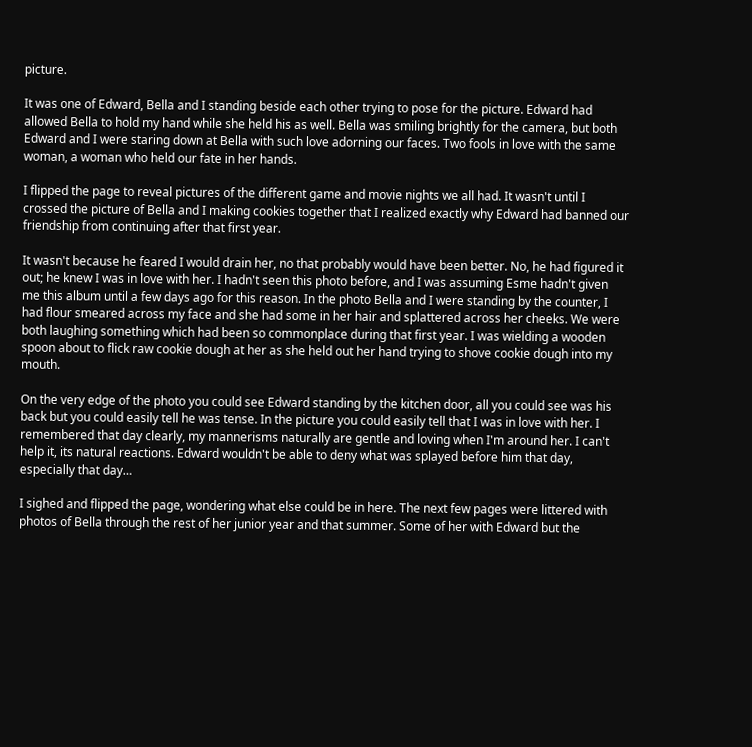picture.

It was one of Edward, Bella and I standing beside each other trying to pose for the picture. Edward had allowed Bella to hold my hand while she held his as well. Bella was smiling brightly for the camera, but both Edward and I were staring down at Bella with such love adorning our faces. Two fools in love with the same woman, a woman who held our fate in her hands.

I flipped the page to reveal pictures of the different game and movie nights we all had. It wasn't until I crossed the picture of Bella and I making cookies together that I realized exactly why Edward had banned our friendship from continuing after that first year.

It wasn't because he feared I would drain her, no that probably would have been better. No, he had figured it out; he knew I was in love with her. I hadn't seen this photo before, and I was assuming Esme hadn't given me this album until a few days ago for this reason. In the photo Bella and I were standing by the counter, I had flour smeared across my face and she had some in her hair and splattered across her cheeks. We were both laughing something which had been so commonplace during that first year. I was wielding a wooden spoon about to flick raw cookie dough at her as she held out her hand trying to shove cookie dough into my mouth.

On the very edge of the photo you could see Edward standing by the kitchen door, all you could see was his back but you could easily tell he was tense. In the picture you could easily tell that I was in love with her. I remembered that day clearly, my mannerisms naturally are gentle and loving when I'm around her. I can't help it, its natural reactions. Edward wouldn't be able to deny what was splayed before him that day, especially that day…

I sighed and flipped the page, wondering what else could be in here. The next few pages were littered with photos of Bella through the rest of her junior year and that summer. Some of her with Edward but the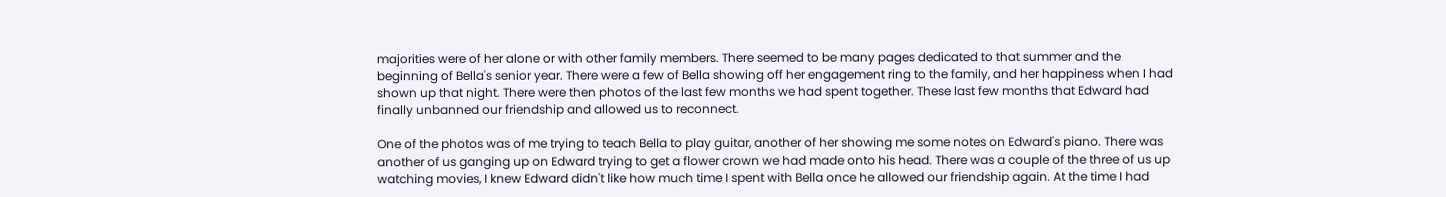majorities were of her alone or with other family members. There seemed to be many pages dedicated to that summer and the beginning of Bella's senior year. There were a few of Bella showing off her engagement ring to the family, and her happiness when I had shown up that night. There were then photos of the last few months we had spent together. These last few months that Edward had finally unbanned our friendship and allowed us to reconnect.

One of the photos was of me trying to teach Bella to play guitar, another of her showing me some notes on Edward's piano. There was another of us ganging up on Edward trying to get a flower crown we had made onto his head. There was a couple of the three of us up watching movies, I knew Edward didn't like how much time I spent with Bella once he allowed our friendship again. At the time I had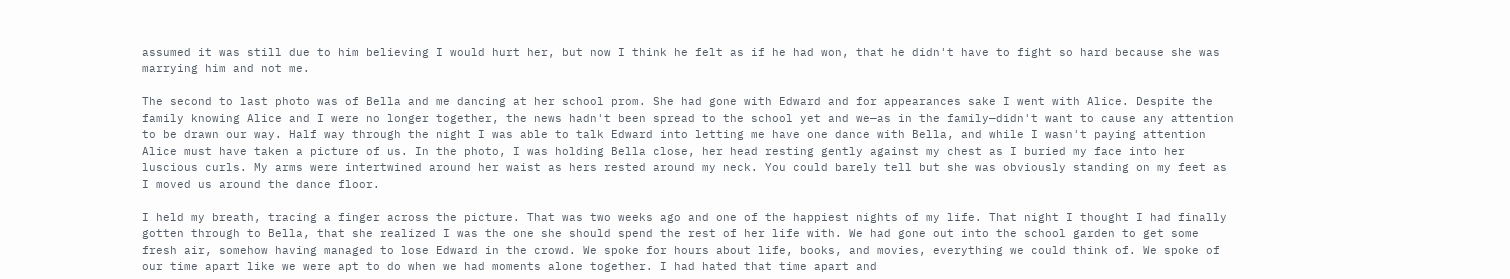assumed it was still due to him believing I would hurt her, but now I think he felt as if he had won, that he didn't have to fight so hard because she was marrying him and not me.

The second to last photo was of Bella and me dancing at her school prom. She had gone with Edward and for appearances sake I went with Alice. Despite the family knowing Alice and I were no longer together, the news hadn't been spread to the school yet and we—as in the family—didn't want to cause any attention to be drawn our way. Half way through the night I was able to talk Edward into letting me have one dance with Bella, and while I wasn't paying attention Alice must have taken a picture of us. In the photo, I was holding Bella close, her head resting gently against my chest as I buried my face into her luscious curls. My arms were intertwined around her waist as hers rested around my neck. You could barely tell but she was obviously standing on my feet as I moved us around the dance floor.

I held my breath, tracing a finger across the picture. That was two weeks ago and one of the happiest nights of my life. That night I thought I had finally gotten through to Bella, that she realized I was the one she should spend the rest of her life with. We had gone out into the school garden to get some fresh air, somehow having managed to lose Edward in the crowd. We spoke for hours about life, books, and movies, everything we could think of. We spoke of our time apart like we were apt to do when we had moments alone together. I had hated that time apart and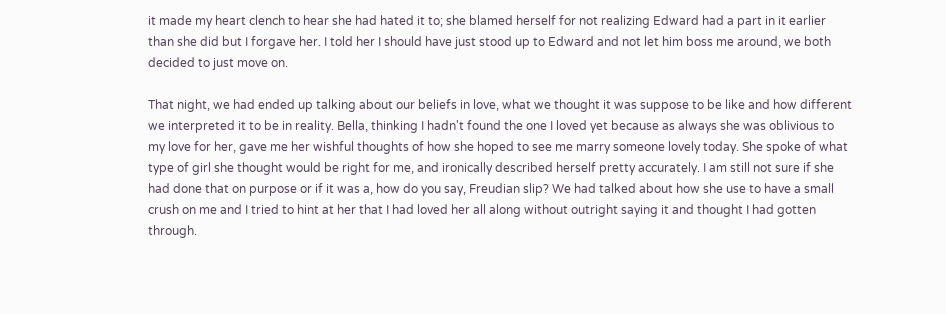it made my heart clench to hear she had hated it to; she blamed herself for not realizing Edward had a part in it earlier than she did but I forgave her. I told her I should have just stood up to Edward and not let him boss me around, we both decided to just move on.

That night, we had ended up talking about our beliefs in love, what we thought it was suppose to be like and how different we interpreted it to be in reality. Bella, thinking I hadn't found the one I loved yet because as always she was oblivious to my love for her, gave me her wishful thoughts of how she hoped to see me marry someone lovely today. She spoke of what type of girl she thought would be right for me, and ironically described herself pretty accurately. I am still not sure if she had done that on purpose or if it was a, how do you say, Freudian slip? We had talked about how she use to have a small crush on me and I tried to hint at her that I had loved her all along without outright saying it and thought I had gotten through.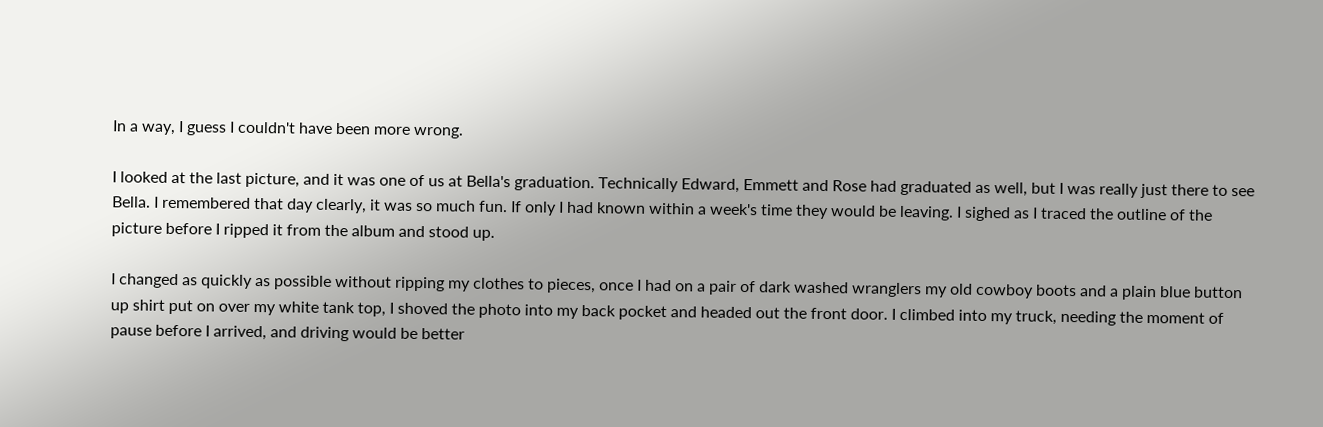In a way, I guess I couldn't have been more wrong.

I looked at the last picture, and it was one of us at Bella's graduation. Technically Edward, Emmett and Rose had graduated as well, but I was really just there to see Bella. I remembered that day clearly, it was so much fun. If only I had known within a week's time they would be leaving. I sighed as I traced the outline of the picture before I ripped it from the album and stood up.

I changed as quickly as possible without ripping my clothes to pieces, once I had on a pair of dark washed wranglers my old cowboy boots and a plain blue button up shirt put on over my white tank top, I shoved the photo into my back pocket and headed out the front door. I climbed into my truck, needing the moment of pause before I arrived, and driving would be better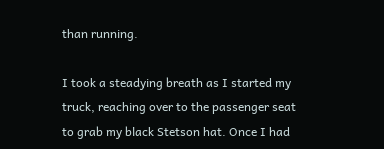than running.

I took a steadying breath as I started my truck, reaching over to the passenger seat to grab my black Stetson hat. Once I had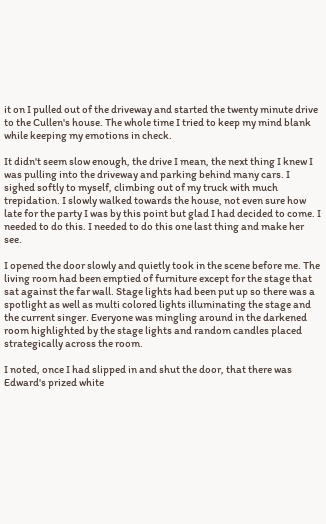it on I pulled out of the driveway and started the twenty minute drive to the Cullen's house. The whole time I tried to keep my mind blank while keeping my emotions in check.

It didn't seem slow enough, the drive I mean, the next thing I knew I was pulling into the driveway and parking behind many cars. I sighed softly to myself, climbing out of my truck with much trepidation. I slowly walked towards the house, not even sure how late for the party I was by this point but glad I had decided to come. I needed to do this. I needed to do this one last thing and make her see.

I opened the door slowly and quietly took in the scene before me. The living room had been emptied of furniture except for the stage that sat against the far wall. Stage lights had been put up so there was a spotlight as well as multi colored lights illuminating the stage and the current singer. Everyone was mingling around in the darkened room highlighted by the stage lights and random candles placed strategically across the room.

I noted, once I had slipped in and shut the door, that there was Edward's prized white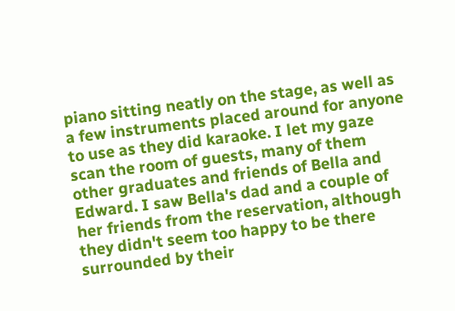piano sitting neatly on the stage, as well as a few instruments placed around for anyone to use as they did karaoke. I let my gaze scan the room of guests, many of them other graduates and friends of Bella and Edward. I saw Bella's dad and a couple of her friends from the reservation, although they didn't seem too happy to be there surrounded by their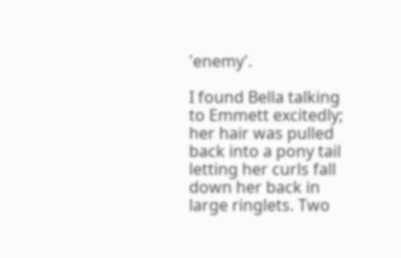'enemy'.

I found Bella talking to Emmett excitedly; her hair was pulled back into a pony tail letting her curls fall down her back in large ringlets. Two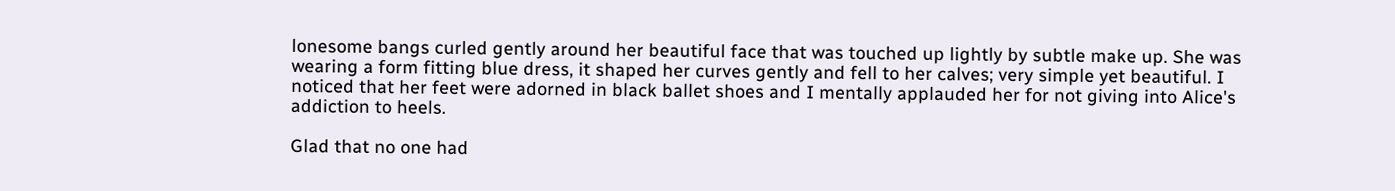lonesome bangs curled gently around her beautiful face that was touched up lightly by subtle make up. She was wearing a form fitting blue dress, it shaped her curves gently and fell to her calves; very simple yet beautiful. I noticed that her feet were adorned in black ballet shoes and I mentally applauded her for not giving into Alice's addiction to heels.

Glad that no one had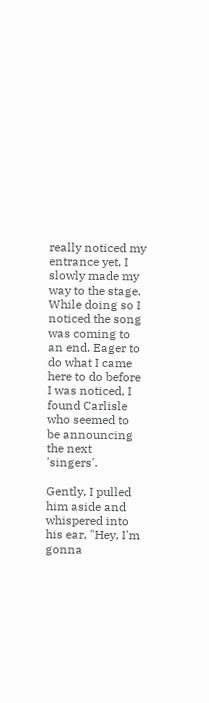really noticed my entrance yet, I slowly made my way to the stage. While doing so I noticed the song was coming to an end. Eager to do what I came here to do before I was noticed, I found Carlisle who seemed to be announcing the next 'singers'.

Gently, I pulled him aside and whispered into his ear, "Hey, I'm gonna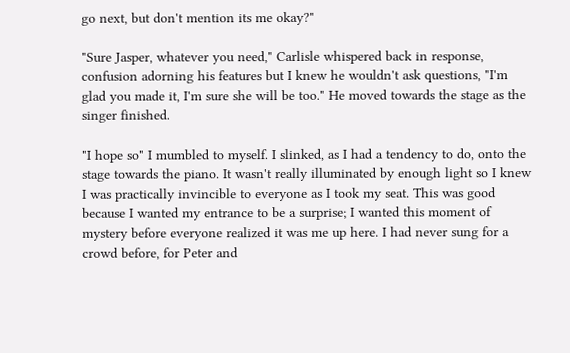go next, but don't mention its me okay?"

"Sure Jasper, whatever you need," Carlisle whispered back in response, confusion adorning his features but I knew he wouldn't ask questions, "I'm glad you made it, I'm sure she will be too." He moved towards the stage as the singer finished.

"I hope so" I mumbled to myself. I slinked, as I had a tendency to do, onto the stage towards the piano. It wasn't really illuminated by enough light so I knew I was practically invincible to everyone as I took my seat. This was good because I wanted my entrance to be a surprise; I wanted this moment of mystery before everyone realized it was me up here. I had never sung for a crowd before, for Peter and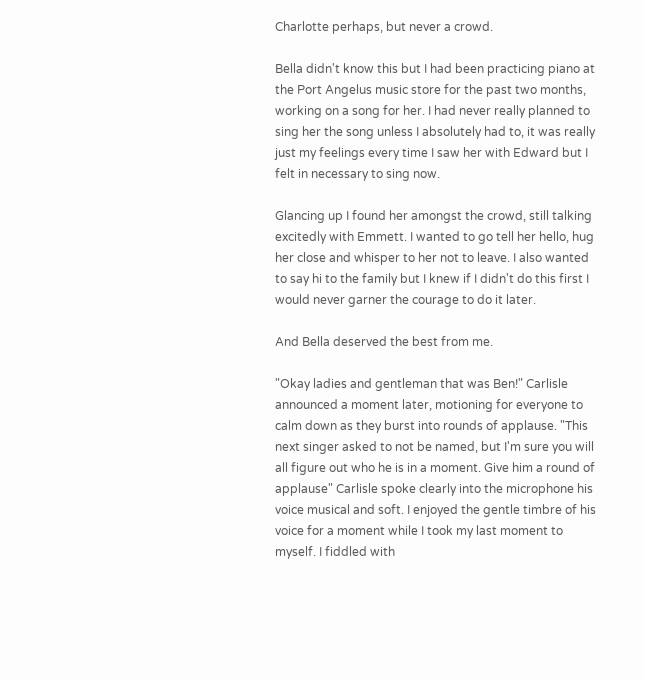Charlotte perhaps, but never a crowd.

Bella didn't know this but I had been practicing piano at the Port Angelus music store for the past two months, working on a song for her. I had never really planned to sing her the song unless I absolutely had to, it was really just my feelings every time I saw her with Edward but I felt in necessary to sing now.

Glancing up I found her amongst the crowd, still talking excitedly with Emmett. I wanted to go tell her hello, hug her close and whisper to her not to leave. I also wanted to say hi to the family but I knew if I didn't do this first I would never garner the courage to do it later.

And Bella deserved the best from me.

"Okay ladies and gentleman that was Ben!" Carlisle announced a moment later, motioning for everyone to calm down as they burst into rounds of applause. "This next singer asked to not be named, but I'm sure you will all figure out who he is in a moment. Give him a round of applause" Carlisle spoke clearly into the microphone his voice musical and soft. I enjoyed the gentle timbre of his voice for a moment while I took my last moment to myself. I fiddled with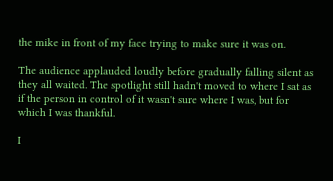the mike in front of my face trying to make sure it was on.

The audience applauded loudly before gradually falling silent as they all waited. The spotlight still hadn't moved to where I sat as if the person in control of it wasn't sure where I was, but for which I was thankful.

I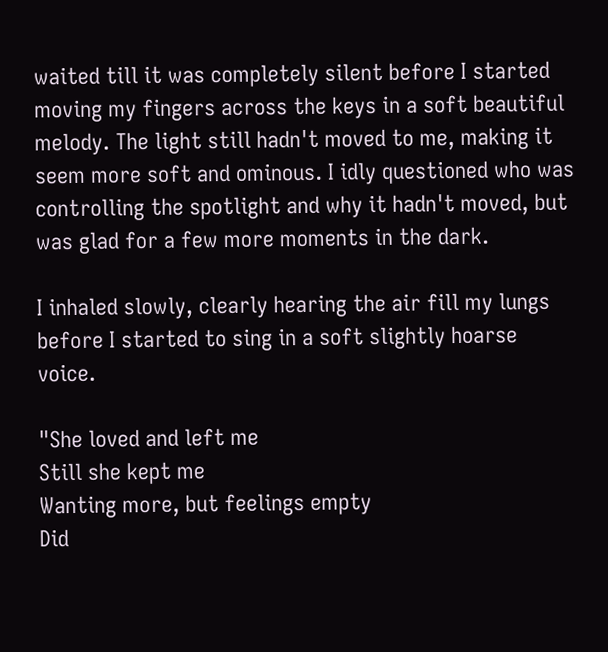waited till it was completely silent before I started moving my fingers across the keys in a soft beautiful melody. The light still hadn't moved to me, making it seem more soft and ominous. I idly questioned who was controlling the spotlight and why it hadn't moved, but was glad for a few more moments in the dark.

I inhaled slowly, clearly hearing the air fill my lungs before I started to sing in a soft slightly hoarse voice.

"She loved and left me
Still she kept me
Wanting more, but feelings empty
Did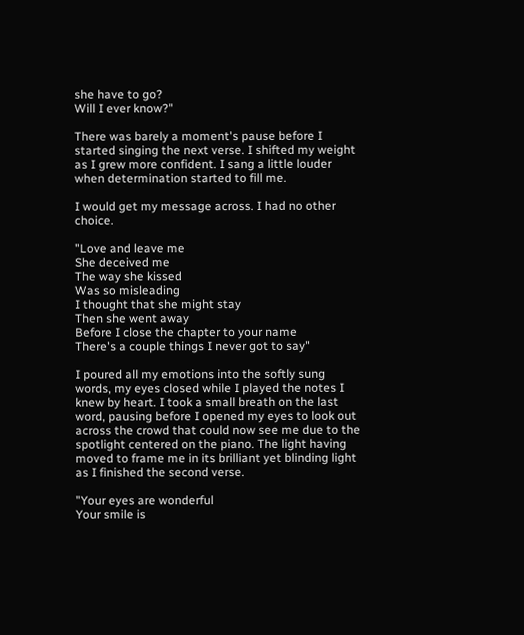she have to go?
Will I ever know?"

There was barely a moment's pause before I started singing the next verse. I shifted my weight as I grew more confident. I sang a little louder when determination started to fill me.

I would get my message across. I had no other choice.

"Love and leave me
She deceived me
The way she kissed
Was so misleading
I thought that she might stay
Then she went away
Before I close the chapter to your name
There's a couple things I never got to say"

I poured all my emotions into the softly sung words, my eyes closed while I played the notes I knew by heart. I took a small breath on the last word, pausing before I opened my eyes to look out across the crowd that could now see me due to the spotlight centered on the piano. The light having moved to frame me in its brilliant yet blinding light as I finished the second verse.

"Your eyes are wonderful
Your smile is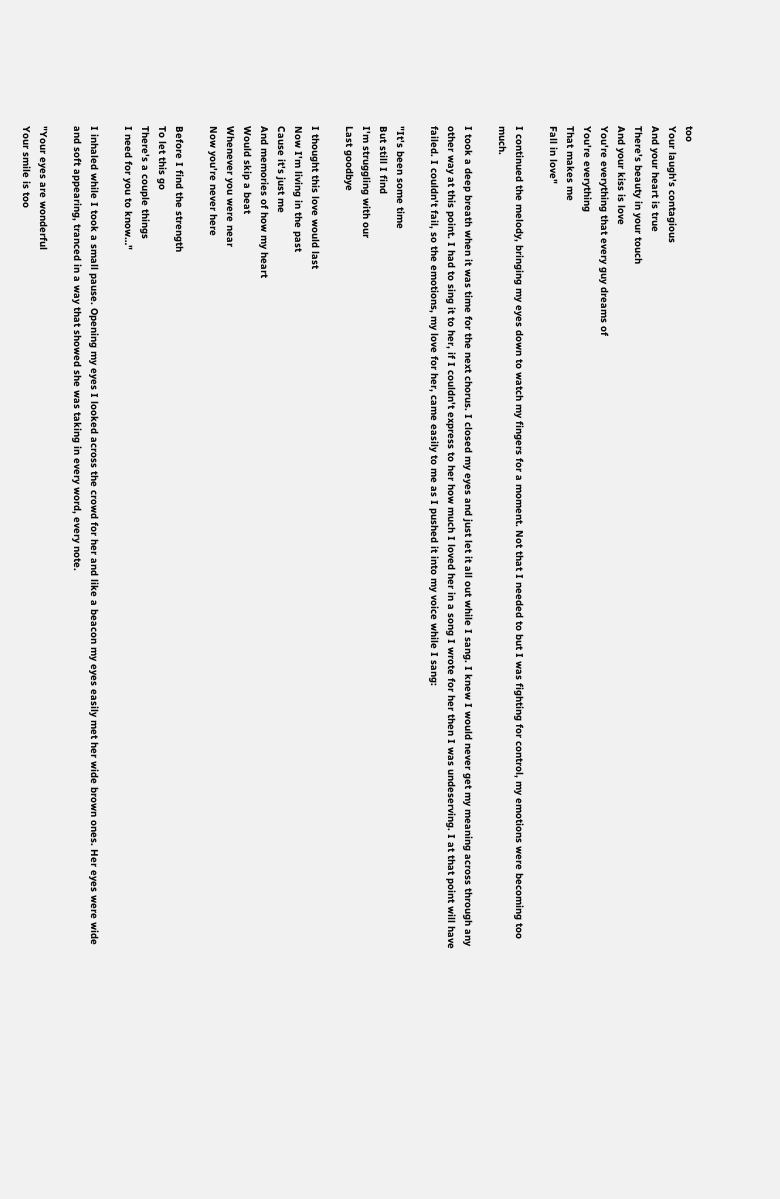too
Your laugh's contagious
And your heart is true
There's beauty in your touch
And your kiss is love
You're everything that every guy dreams of
You're everything
That makes me
Fall in love"

I continued the melody, bringing my eyes down to watch my fingers for a moment. Not that I needed to but I was fighting for control, my emotions were becoming too much.

I took a deep breath when it was time for the next chorus. I closed my eyes and just let it all out while I sang. I knew I would never get my meaning across through any other way at this point. I had to sing it to her, if I couldn't express to her how much I loved her in a song I wrote for her then I was undeserving. I at that point will have failed. I couldn't fail, so the emotions, my love for her, came easily to me as I pushed it into my voice while I sang:

"It's been some time
But still I find
I'm struggling with our
Last goodbye

I thought this love would last
Now I'm living in the past
Cause it's just me
And memories of how my heart
Would skip a beat
Whenever you were near
Now you're never here

Before I find the strength
To let this go
There's a couple things
I need for you to know…"

I inhaled while I took a small pause. Opening my eyes I looked across the crowd for her and like a beacon my eyes easily met her wide brown ones. Her eyes were wide and soft appearing, tranced in a way that showed she was taking in every word, every note.

"Your eyes are wonderful
Your smile is too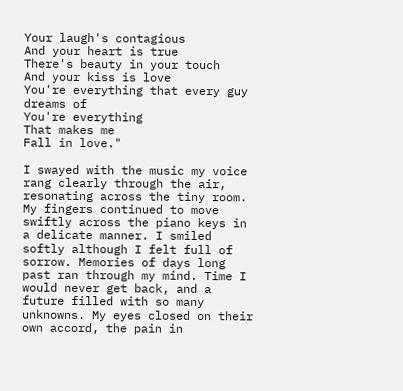Your laugh's contagious
And your heart is true
There's beauty in your touch
And your kiss is love
You're everything that every guy dreams of
You're everything
That makes me
Fall in love."

I swayed with the music my voice rang clearly through the air, resonating across the tiny room. My fingers continued to move swiftly across the piano keys in a delicate manner. I smiled softly although I felt full of sorrow. Memories of days long past ran through my mind. Time I would never get back, and a future filled with so many unknowns. My eyes closed on their own accord, the pain in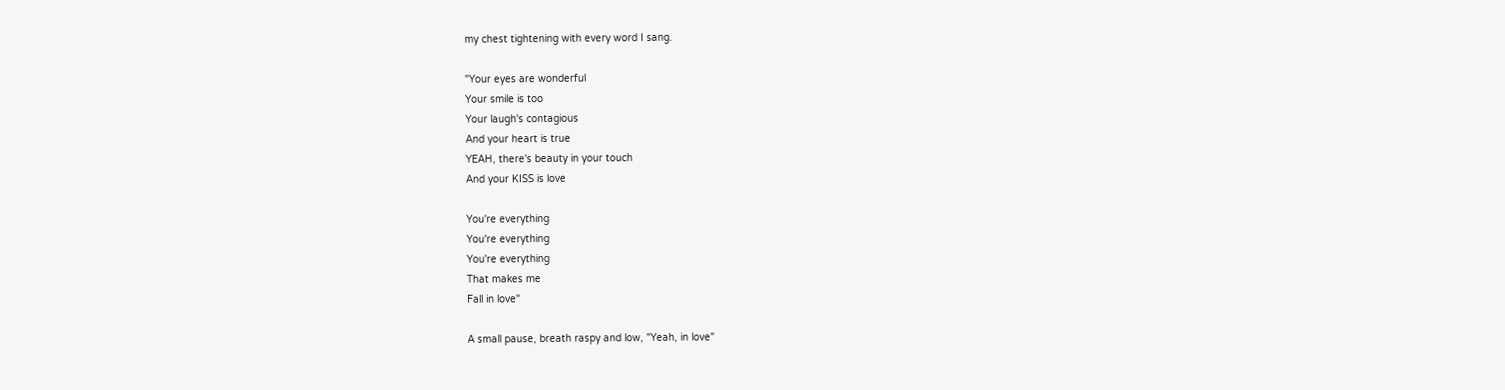my chest tightening with every word I sang.

"Your eyes are wonderful
Your smile is too
Your laugh's contagious
And your heart is true
YEAH, there's beauty in your touch
And your KISS is love

You're everything
You're everything
You're everything
That makes me
Fall in love"

A small pause, breath raspy and low, "Yeah, in love"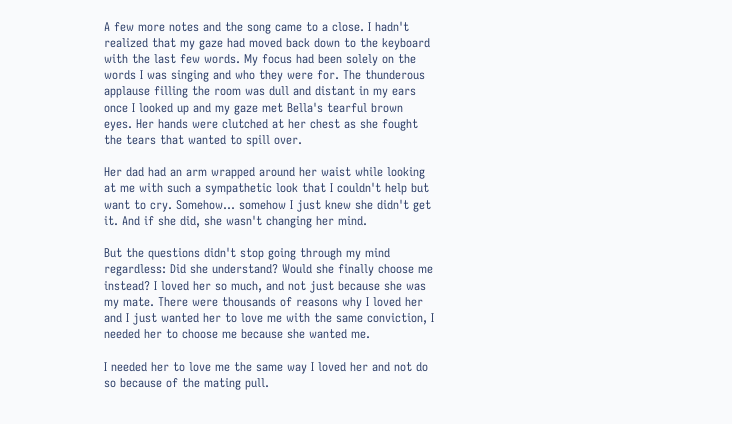A few more notes and the song came to a close. I hadn't realized that my gaze had moved back down to the keyboard with the last few words. My focus had been solely on the words I was singing and who they were for. The thunderous applause filling the room was dull and distant in my ears once I looked up and my gaze met Bella's tearful brown eyes. Her hands were clutched at her chest as she fought the tears that wanted to spill over.

Her dad had an arm wrapped around her waist while looking at me with such a sympathetic look that I couldn't help but want to cry. Somehow… somehow I just knew she didn't get it. And if she did, she wasn't changing her mind.

But the questions didn't stop going through my mind regardless: Did she understand? Would she finally choose me instead? I loved her so much, and not just because she was my mate. There were thousands of reasons why I loved her and I just wanted her to love me with the same conviction, I needed her to choose me because she wanted me.

I needed her to love me the same way I loved her and not do so because of the mating pull.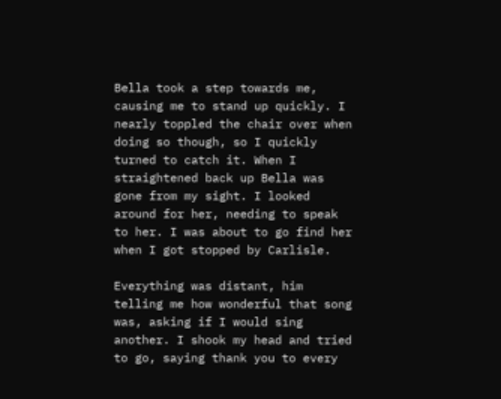Bella took a step towards me, causing me to stand up quickly. I nearly toppled the chair over when doing so though, so I quickly turned to catch it. When I straightened back up Bella was gone from my sight. I looked around for her, needing to speak to her. I was about to go find her when I got stopped by Carlisle.

Everything was distant, him telling me how wonderful that song was, asking if I would sing another. I shook my head and tried to go, saying thank you to every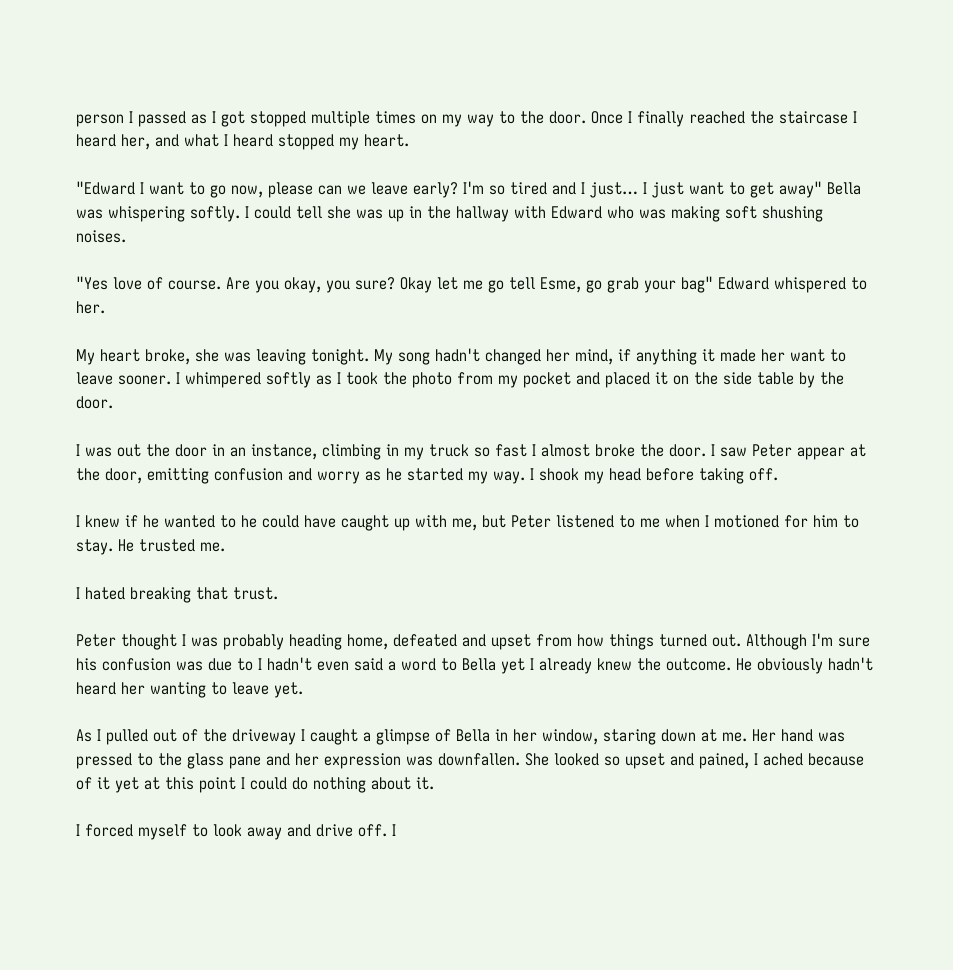person I passed as I got stopped multiple times on my way to the door. Once I finally reached the staircase I heard her, and what I heard stopped my heart.

"Edward I want to go now, please can we leave early? I'm so tired and I just… I just want to get away" Bella was whispering softly. I could tell she was up in the hallway with Edward who was making soft shushing noises.

"Yes love of course. Are you okay, you sure? Okay let me go tell Esme, go grab your bag" Edward whispered to her.

My heart broke, she was leaving tonight. My song hadn't changed her mind, if anything it made her want to leave sooner. I whimpered softly as I took the photo from my pocket and placed it on the side table by the door.

I was out the door in an instance, climbing in my truck so fast I almost broke the door. I saw Peter appear at the door, emitting confusion and worry as he started my way. I shook my head before taking off.

I knew if he wanted to he could have caught up with me, but Peter listened to me when I motioned for him to stay. He trusted me.

I hated breaking that trust.

Peter thought I was probably heading home, defeated and upset from how things turned out. Although I'm sure his confusion was due to I hadn't even said a word to Bella yet I already knew the outcome. He obviously hadn't heard her wanting to leave yet.

As I pulled out of the driveway I caught a glimpse of Bella in her window, staring down at me. Her hand was pressed to the glass pane and her expression was downfallen. She looked so upset and pained, I ached because of it yet at this point I could do nothing about it.

I forced myself to look away and drive off. I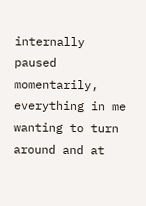internally paused momentarily, everything in me wanting to turn around and at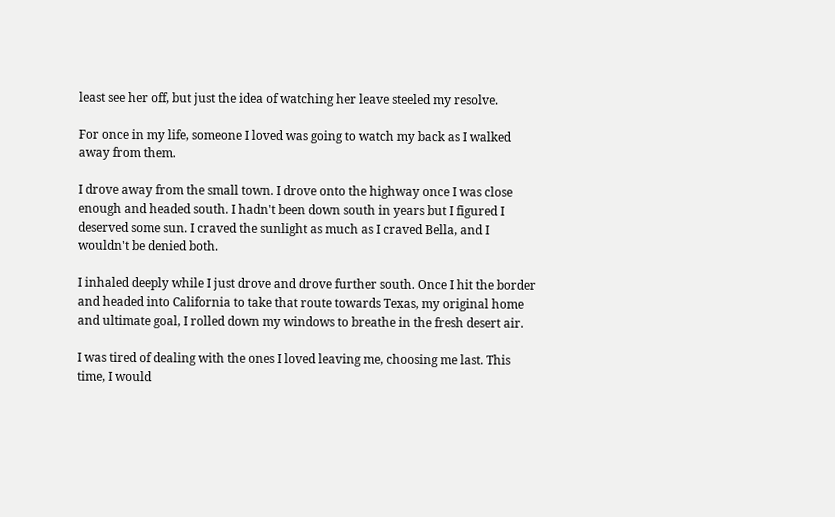least see her off, but just the idea of watching her leave steeled my resolve.

For once in my life, someone I loved was going to watch my back as I walked away from them.

I drove away from the small town. I drove onto the highway once I was close enough and headed south. I hadn't been down south in years but I figured I deserved some sun. I craved the sunlight as much as I craved Bella, and I wouldn't be denied both.

I inhaled deeply while I just drove and drove further south. Once I hit the border and headed into California to take that route towards Texas, my original home and ultimate goal, I rolled down my windows to breathe in the fresh desert air.

I was tired of dealing with the ones I loved leaving me, choosing me last. This time, I would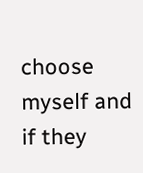choose myself and if they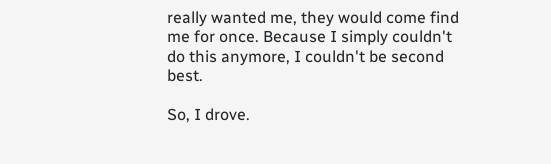really wanted me, they would come find me for once. Because I simply couldn't do this anymore, I couldn't be second best.

So, I drove.